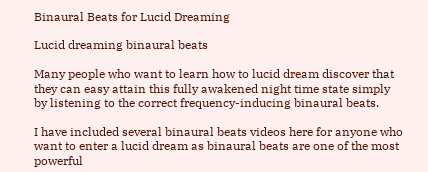Binaural Beats for Lucid Dreaming

Lucid dreaming binaural beats

Many people who want to learn how to lucid dream discover that they can easy attain this fully awakened night time state simply by listening to the correct frequency-inducing binaural beats.

I have included several binaural beats videos here for anyone who want to enter a lucid dream as binaural beats are one of the most powerful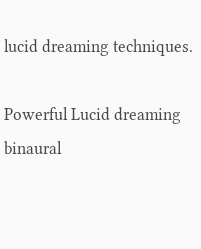lucid dreaming techniques.

Powerful Lucid dreaming binaural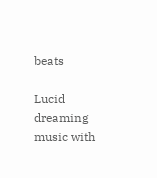beats

Lucid dreaming music with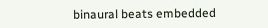binaural beats embedded